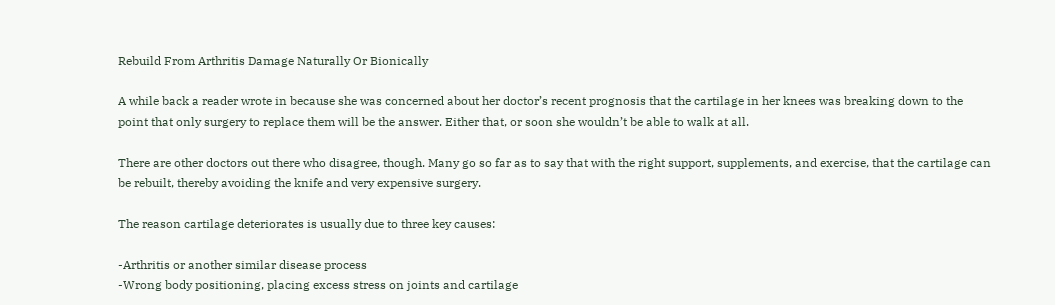Rebuild From Arthritis Damage Naturally Or Bionically

A while back a reader wrote in because she was concerned about her doctor’s recent prognosis that the cartilage in her knees was breaking down to the point that only surgery to replace them will be the answer. Either that, or soon she wouldn’t be able to walk at all.

There are other doctors out there who disagree, though. Many go so far as to say that with the right support, supplements, and exercise, that the cartilage can be rebuilt, thereby avoiding the knife and very expensive surgery.

The reason cartilage deteriorates is usually due to three key causes:

-Arthritis or another similar disease process
-Wrong body positioning, placing excess stress on joints and cartilage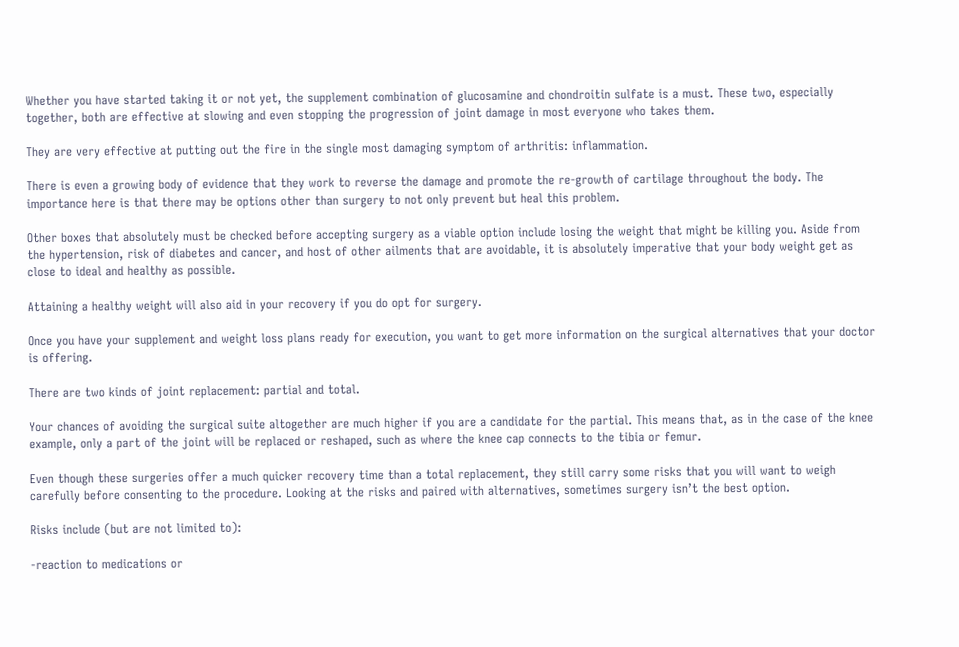Whether you have started taking it or not yet, the supplement combination of glucosamine and chondroitin sulfate is a must. These two, especially together, both are effective at slowing and even stopping the progression of joint damage in most everyone who takes them.

They are very effective at putting out the fire in the single most damaging symptom of arthritis: inflammation.

There is even a growing body of evidence that they work to reverse the damage and promote the re-growth of cartilage throughout the body. The importance here is that there may be options other than surgery to not only prevent but heal this problem.

Other boxes that absolutely must be checked before accepting surgery as a viable option include losing the weight that might be killing you. Aside from the hypertension, risk of diabetes and cancer, and host of other ailments that are avoidable, it is absolutely imperative that your body weight get as close to ideal and healthy as possible.

Attaining a healthy weight will also aid in your recovery if you do opt for surgery.

Once you have your supplement and weight loss plans ready for execution, you want to get more information on the surgical alternatives that your doctor is offering.

There are two kinds of joint replacement: partial and total.

Your chances of avoiding the surgical suite altogether are much higher if you are a candidate for the partial. This means that, as in the case of the knee example, only a part of the joint will be replaced or reshaped, such as where the knee cap connects to the tibia or femur.

Even though these surgeries offer a much quicker recovery time than a total replacement, they still carry some risks that you will want to weigh carefully before consenting to the procedure. Looking at the risks and paired with alternatives, sometimes surgery isn’t the best option.

Risks include (but are not limited to):

-reaction to medications or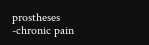prostheses
-chronic pain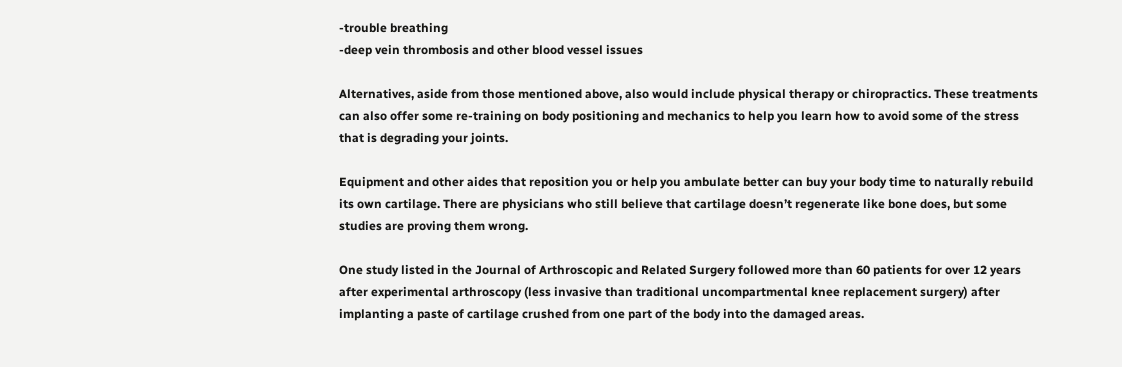-trouble breathing
-deep vein thrombosis and other blood vessel issues

Alternatives, aside from those mentioned above, also would include physical therapy or chiropractics. These treatments can also offer some re-training on body positioning and mechanics to help you learn how to avoid some of the stress that is degrading your joints.

Equipment and other aides that reposition you or help you ambulate better can buy your body time to naturally rebuild its own cartilage. There are physicians who still believe that cartilage doesn’t regenerate like bone does, but some studies are proving them wrong.

One study listed in the Journal of Arthroscopic and Related Surgery followed more than 60 patients for over 12 years after experimental arthroscopy (less invasive than traditional uncompartmental knee replacement surgery) after implanting a paste of cartilage crushed from one part of the body into the damaged areas.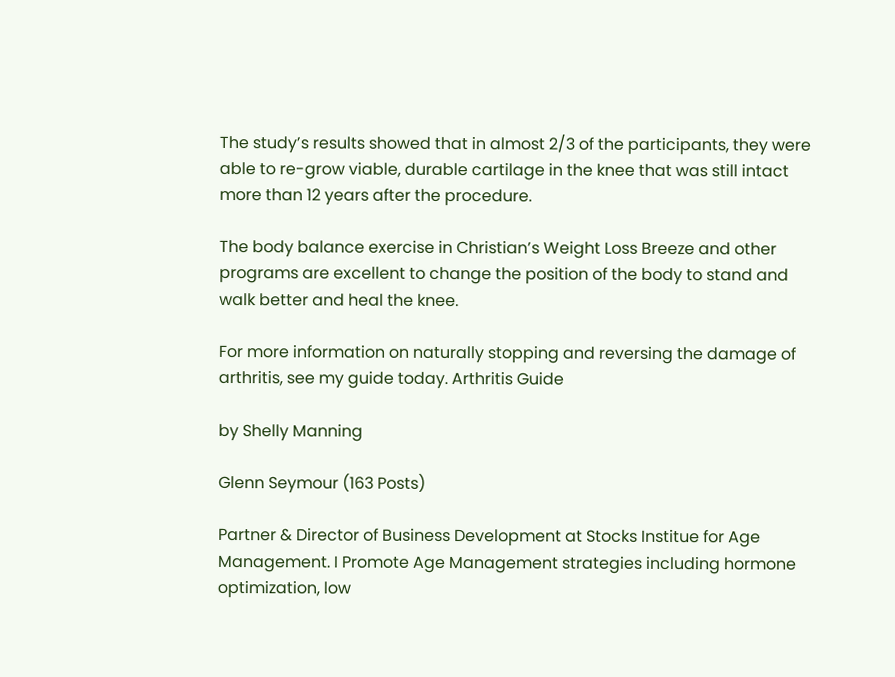The study’s results showed that in almost 2/3 of the participants, they were able to re-grow viable, durable cartilage in the knee that was still intact more than 12 years after the procedure.

The body balance exercise in Christian’s Weight Loss Breeze and other programs are excellent to change the position of the body to stand and walk better and heal the knee.

For more information on naturally stopping and reversing the damage of arthritis, see my guide today. Arthritis Guide

by Shelly Manning

Glenn Seymour (163 Posts)

Partner & Director of Business Development at Stocks Institue for Age Management. I Promote Age Management strategies including hormone optimization, low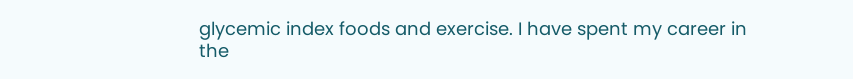glycemic index foods and exercise. I have spent my career in the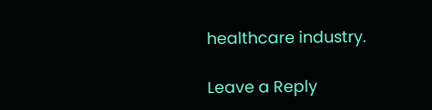healthcare industry.

Leave a Reply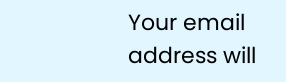Your email address will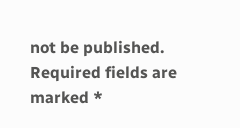not be published. Required fields are marked *